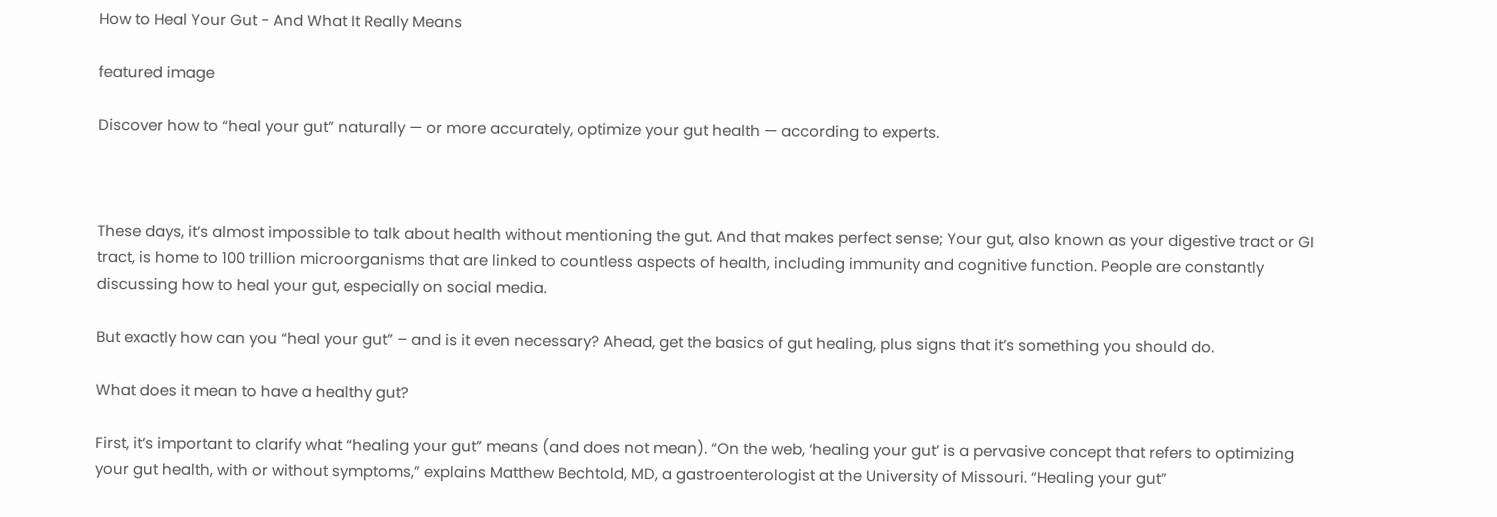How to Heal Your Gut - And What It Really Means

featured image

Discover how to “heal your gut” naturally — or more accurately, optimize your gut health — according to experts.



These days, it’s almost impossible to talk about health without mentioning the gut. And that makes perfect sense; Your gut, also known as your digestive tract or GI tract, is home to 100 trillion microorganisms that are linked to countless aspects of health, including immunity and cognitive function. People are constantly discussing how to heal your gut, especially on social media.

But exactly how can you “heal your gut” – and is it even necessary? Ahead, get the basics of gut healing, plus signs that it’s something you should do.

What does it mean to have a healthy gut?

First, it’s important to clarify what “healing your gut” means (and does not mean). “On the web, ‘healing your gut’ is a pervasive concept that refers to optimizing your gut health, with or without symptoms,” explains Matthew Bechtold, MD, a gastroenterologist at the University of Missouri. “Healing your gut”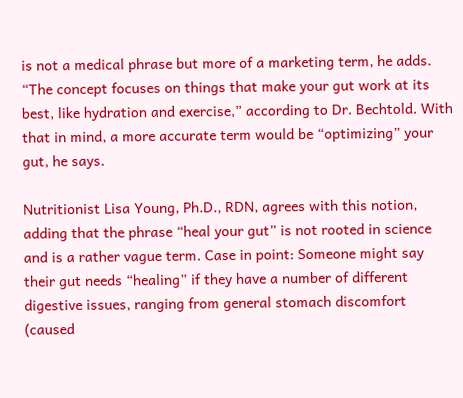is not a medical phrase but more of a marketing term, he adds. “The concept focuses on things that make your gut work at its best, like hydration and exercise,” according to Dr. Bechtold. With that in mind, a more accurate term would be “optimizing” your gut, he says.

Nutritionist Lisa Young, Ph.D., RDN, agrees with this notion, adding that the phrase “heal your gut” is not rooted in science and is a rather vague term. Case in point: Someone might say their gut needs “healing” if they have a number of different digestive issues, ranging from general stomach discomfort (caused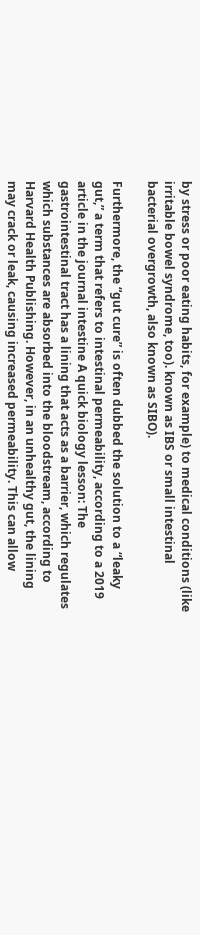by stress or poor eating habits, for example) to medical conditions (like irritable bowel syndrome, too). known as IBS or small intestinal bacterial overgrowth, also known as SIBO).

Furthermore, the “gut cure” is often dubbed the solution to a “leaky gut,” a term that refers to intestinal permeability, according to a 2019 article in the journal intestine A quick biology lesson: The gastrointestinal tract has a lining that acts as a barrier, which regulates which substances are absorbed into the bloodstream, according to Harvard Health Publishing. However, in an unhealthy gut, the lining may crack or leak, causing increased permeability. This can allow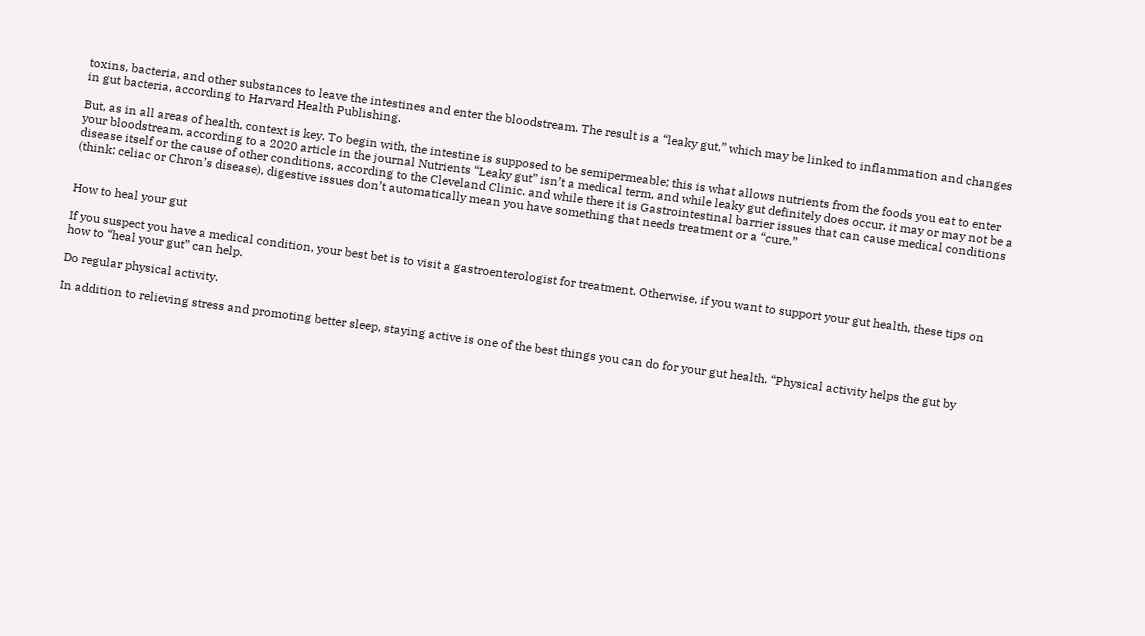toxins, bacteria, and other substances to leave the intestines and enter the bloodstream. The result is a “leaky gut,” which may be linked to inflammation and changes in gut bacteria, according to Harvard Health Publishing.

But, as in all areas of health, context is key. To begin with, the intestine is supposed to be semipermeable; this is what allows nutrients from the foods you eat to enter your bloodstream, according to a 2020 article in the journal Nutrients “Leaky gut” isn’t a medical term, and while leaky gut definitely does occur, it may or may not be a disease itself or the cause of other conditions, according to the Cleveland Clinic. and while there it is Gastrointestinal barrier issues that can cause medical conditions (think: celiac or Chron’s disease), digestive issues don’t automatically mean you have something that needs treatment or a “cure.”


How to heal your gut

If you suspect you have a medical condition, your best bet is to visit a gastroenterologist for treatment. Otherwise, if you want to support your gut health, these tips on how to “heal your gut” can help.

Do regular physical activity.

In addition to relieving stress and promoting better sleep, staying active is one of the best things you can do for your gut health. “Physical activity helps the gut by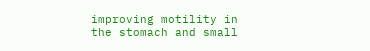improving motility in the stomach and small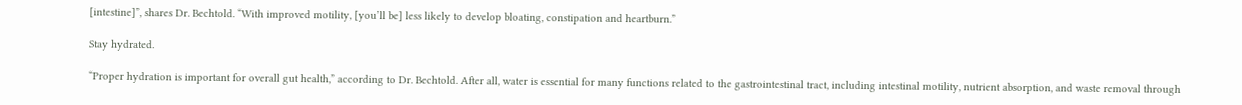[intestine]”, shares Dr. Bechtold. “With improved motility, [you’ll be] less likely to develop bloating, constipation and heartburn.”

Stay hydrated.

“Proper hydration is important for overall gut health,” according to Dr. Bechtold. After all, water is essential for many functions related to the gastrointestinal tract, including intestinal motility, nutrient absorption, and waste removal through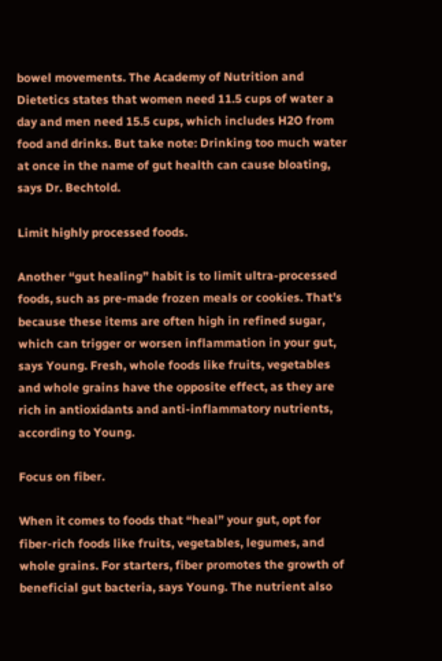bowel movements. The Academy of Nutrition and Dietetics states that women need 11.5 cups of water a day and men need 15.5 cups, which includes H2O from food and drinks. But take note: Drinking too much water at once in the name of gut health can cause bloating, says Dr. Bechtold.

Limit highly processed foods.

Another “gut healing” habit is to limit ultra-processed foods, such as pre-made frozen meals or cookies. That’s because these items are often high in refined sugar, which can trigger or worsen inflammation in your gut, says Young. Fresh, whole foods like fruits, vegetables and whole grains have the opposite effect, as they are rich in antioxidants and anti-inflammatory nutrients, according to Young.

Focus on fiber.

When it comes to foods that “heal” your gut, opt for fiber-rich foods like fruits, vegetables, legumes, and whole grains. For starters, fiber promotes the growth of beneficial gut bacteria, says Young. The nutrient also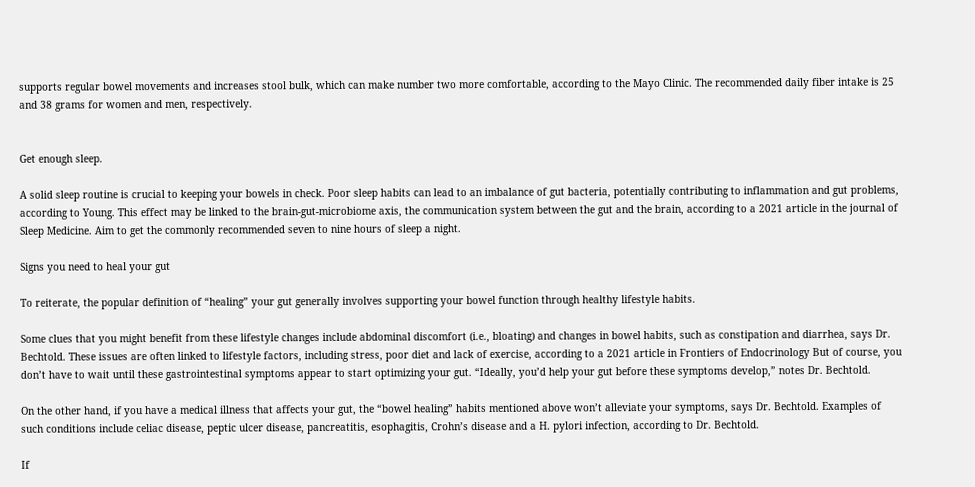supports regular bowel movements and increases stool bulk, which can make number two more comfortable, according to the Mayo Clinic. The recommended daily fiber intake is 25 and 38 grams for women and men, respectively.


Get enough sleep.

A solid sleep routine is crucial to keeping your bowels in check. Poor sleep habits can lead to an imbalance of gut bacteria, potentially contributing to inflammation and gut problems, according to Young. This effect may be linked to the brain-gut-microbiome axis, the communication system between the gut and the brain, according to a 2021 article in the journal of Sleep Medicine. Aim to get the commonly recommended seven to nine hours of sleep a night.

Signs you need to heal your gut

To reiterate, the popular definition of “healing” your gut generally involves supporting your bowel function through healthy lifestyle habits.

Some clues that you might benefit from these lifestyle changes include abdominal discomfort (i.e., bloating) and changes in bowel habits, such as constipation and diarrhea, says Dr. Bechtold. These issues are often linked to lifestyle factors, including stress, poor diet and lack of exercise, according to a 2021 article in Frontiers of Endocrinology But of course, you don’t have to wait until these gastrointestinal symptoms appear to start optimizing your gut. “Ideally, you’d help your gut before these symptoms develop,” notes Dr. Bechtold.

On the other hand, if you have a medical illness that affects your gut, the “bowel healing” habits mentioned above won’t alleviate your symptoms, says Dr. Bechtold. Examples of such conditions include celiac disease, peptic ulcer disease, pancreatitis, esophagitis, Crohn’s disease and a H. pylori infection, according to Dr. Bechtold.

If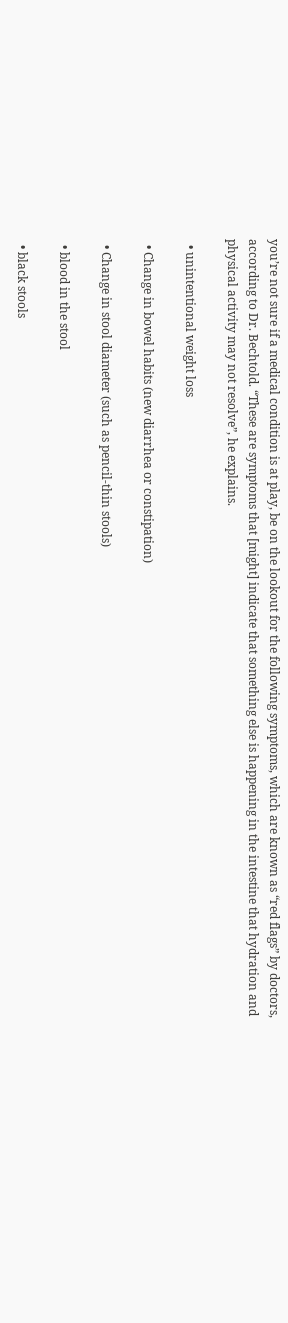you’re not sure if a medical condition is at play, be on the lookout for the following symptoms, which are known as “red flags” by doctors, according to Dr. Bechtold. “These are symptoms that [might] indicate that something else is happening in the intestine that hydration and physical activity may not resolve”, he explains.

  • unintentional weight loss

  • Change in bowel habits (new diarrhea or constipation)

  • Change in stool diameter (such as pencil-thin stools)

  • blood in the stool

  • black stools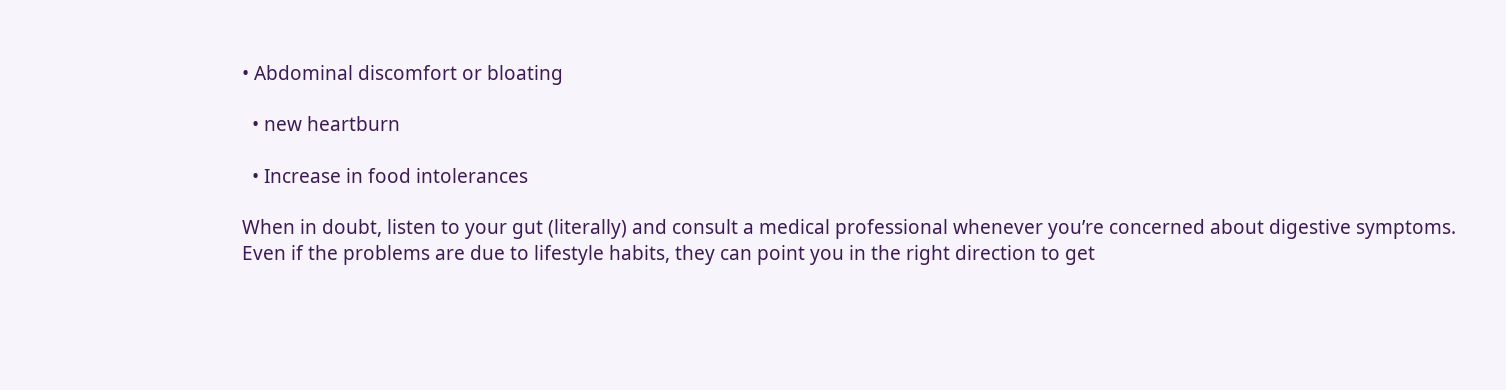• Abdominal discomfort or bloating

  • new heartburn

  • Increase in food intolerances

When in doubt, listen to your gut (literally) and consult a medical professional whenever you’re concerned about digestive symptoms. Even if the problems are due to lifestyle habits, they can point you in the right direction to get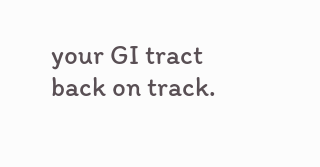your GI tract back on track.